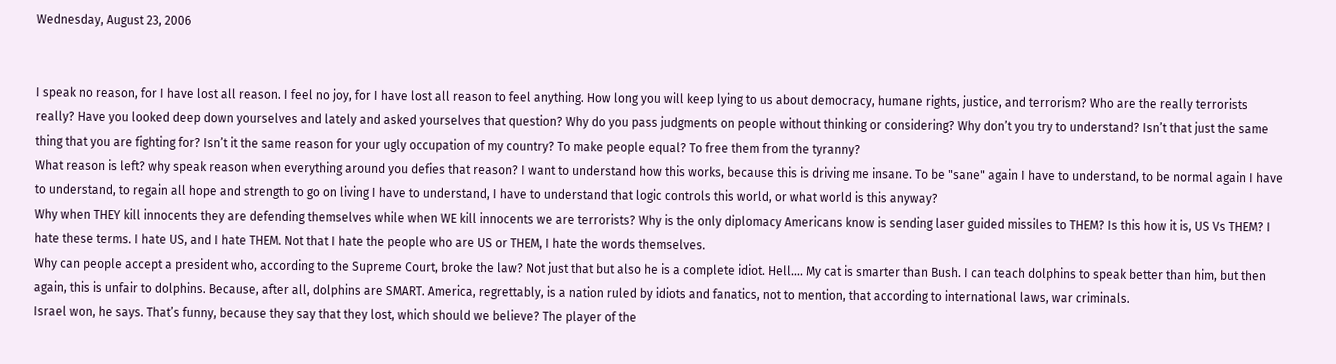Wednesday, August 23, 2006


I speak no reason, for I have lost all reason. I feel no joy, for I have lost all reason to feel anything. How long you will keep lying to us about democracy, humane rights, justice, and terrorism? Who are the really terrorists really? Have you looked deep down yourselves and lately and asked yourselves that question? Why do you pass judgments on people without thinking or considering? Why don’t you try to understand? Isn’t that just the same thing that you are fighting for? Isn’t it the same reason for your ugly occupation of my country? To make people equal? To free them from the tyranny?
What reason is left? why speak reason when everything around you defies that reason? I want to understand how this works, because this is driving me insane. To be "sane" again I have to understand, to be normal again I have to understand, to regain all hope and strength to go on living I have to understand, I have to understand that logic controls this world, or what world is this anyway?
Why when THEY kill innocents they are defending themselves while when WE kill innocents we are terrorists? Why is the only diplomacy Americans know is sending laser guided missiles to THEM? Is this how it is, US Vs THEM? I hate these terms. I hate US, and I hate THEM. Not that I hate the people who are US or THEM, I hate the words themselves.
Why can people accept a president who, according to the Supreme Court, broke the law? Not just that but also he is a complete idiot. Hell…. My cat is smarter than Bush. I can teach dolphins to speak better than him, but then again, this is unfair to dolphins. Because, after all, dolphins are SMART. America, regrettably, is a nation ruled by idiots and fanatics, not to mention, that according to international laws, war criminals.
Israel won, he says. That’s funny, because they say that they lost, which should we believe? The player of the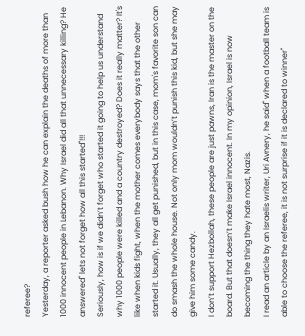referee?
Yesterday, a reporter asked bush how he can explain the deaths of more than 1000 innocent people in Lebanon. Why Israel did all that unnecessary killing? He answered" lets not forget how all this started"!!!
Seriously, how is if we didn’t forget who started it going to help us understand why 1000 people were killed and a country destroyed? Does it really matter? It's like when kids fight, when the mother comes everybody says that the other started it. Usually, they all get punished, but in this case, mom's favorite son can do smash the whole house. Not only mom wouldn’t punish this kid, but she may give him some candy.
I don’t support Hezbollah, these people are just pawns, Iran is the master on the board. But that doesn’t make Israel innocent. In my opinion, Israel is now becoming the thing they hate most, Nazis.
I read an article by an Israelis writer, Uri Avnery, he said" when a football team is able to choose the referee, it is not surprise if it is declared to winner"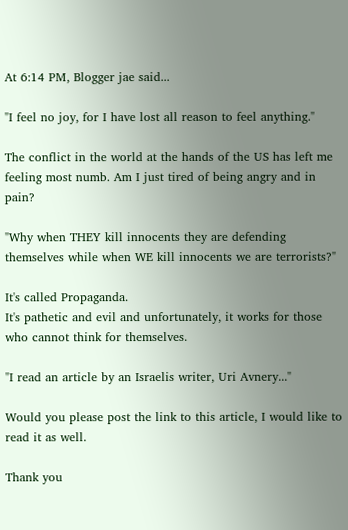At 6:14 PM, Blogger jae said...

"I feel no joy, for I have lost all reason to feel anything."

The conflict in the world at the hands of the US has left me feeling most numb. Am I just tired of being angry and in pain?

"Why when THEY kill innocents they are defending themselves while when WE kill innocents we are terrorists?"

It's called Propaganda.
It's pathetic and evil and unfortunately, it works for those who cannot think for themselves.

"I read an article by an Israelis writer, Uri Avnery..."

Would you please post the link to this article, I would like to read it as well.

Thank you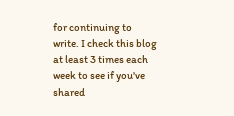for continuing to write. I check this blog at least 3 times each week to see if you've shared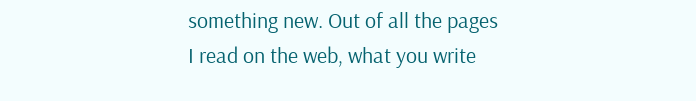something new. Out of all the pages I read on the web, what you write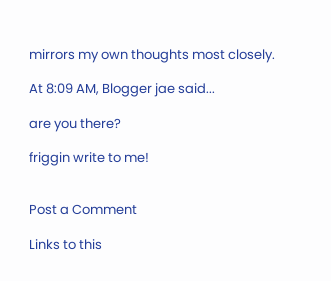mirrors my own thoughts most closely.

At 8:09 AM, Blogger jae said...

are you there?

friggin write to me!


Post a Comment

Links to this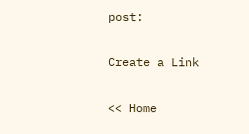post:

Create a Link

<< Home